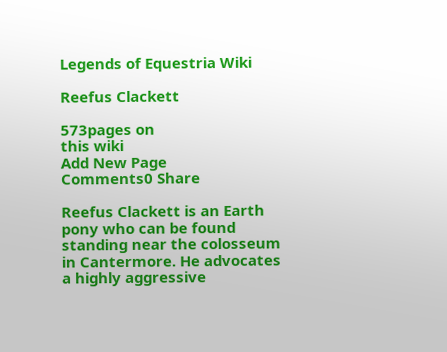Legends of Equestria Wiki

Reefus Clackett

573pages on
this wiki
Add New Page
Comments0 Share

Reefus Clackett is an Earth pony who can be found standing near the colosseum in Cantermore. He advocates a highly aggressive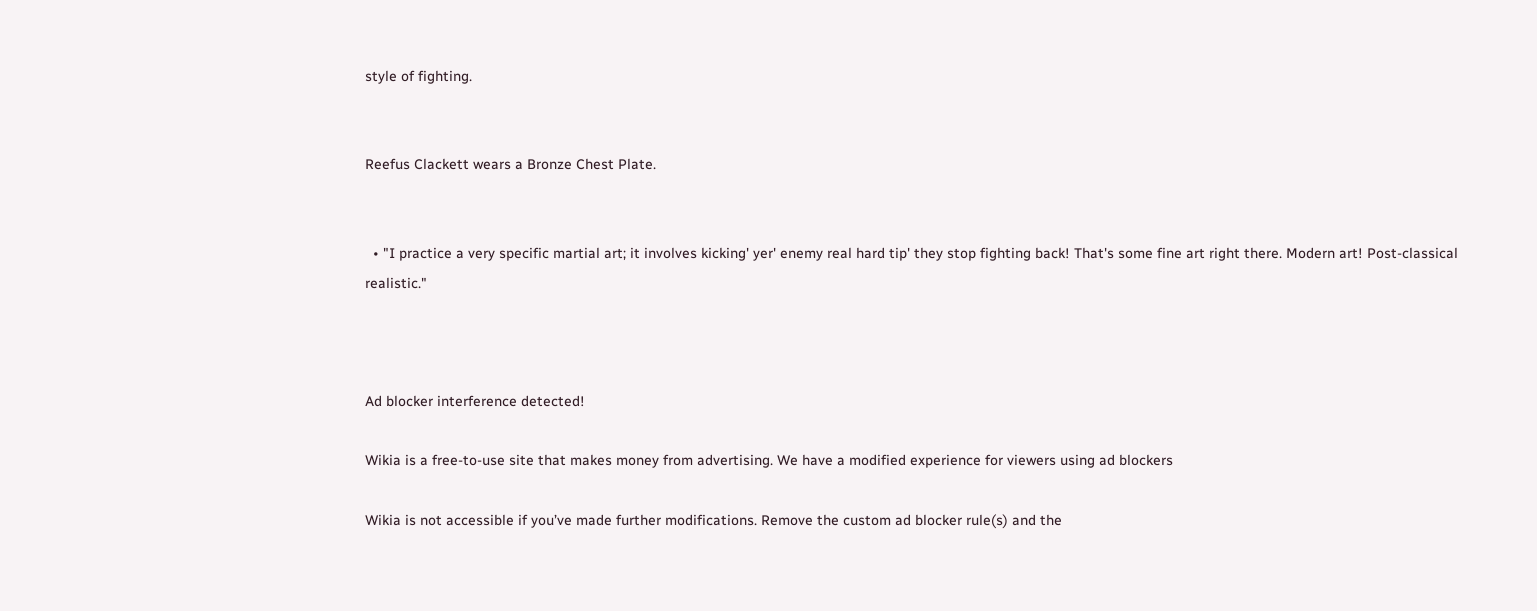style of fighting.


Reefus Clackett wears a Bronze Chest Plate.


  • "I practice a very specific martial art; it involves kicking' yer' enemy real hard tip' they stop fighting back! That's some fine art right there. Modern art! Post-classical realistic."



Ad blocker interference detected!

Wikia is a free-to-use site that makes money from advertising. We have a modified experience for viewers using ad blockers

Wikia is not accessible if you’ve made further modifications. Remove the custom ad blocker rule(s) and the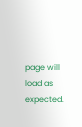page will load as expected.